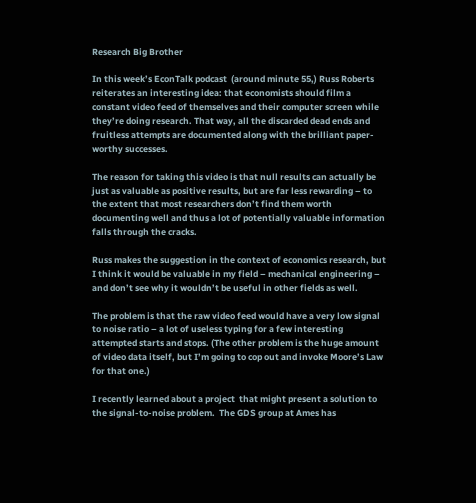Research Big Brother

In this week’s EconTalk podcast  (around minute 55,) Russ Roberts reiterates an interesting idea: that economists should film a constant video feed of themselves and their computer screen while they’re doing research. That way, all the discarded dead ends and fruitless attempts are documented along with the brilliant paper-worthy successes.

The reason for taking this video is that null results can actually be just as valuable as positive results, but are far less rewarding – to the extent that most researchers don’t find them worth documenting well and thus a lot of potentially valuable information falls through the cracks.

Russ makes the suggestion in the context of economics research, but I think it would be valuable in my field – mechanical engineering – and don’t see why it wouldn’t be useful in other fields as well.

The problem is that the raw video feed would have a very low signal to noise ratio – a lot of useless typing for a few interesting attempted starts and stops. (The other problem is the huge amount of video data itself, but I’m going to cop out and invoke Moore’s Law for that one.)

I recently learned about a project  that might present a solution to the signal-to-noise problem.  The GDS group at Ames has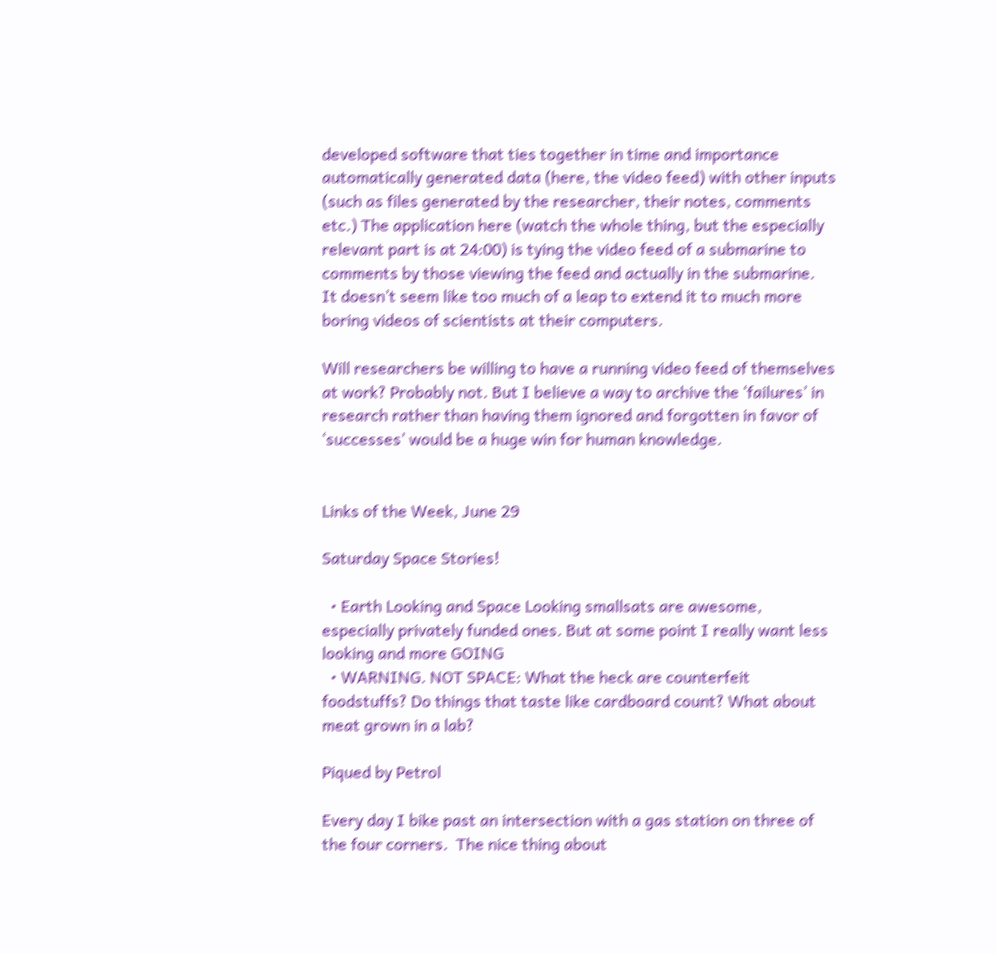developed software that ties together in time and importance automatically generated data (here, the video feed) with other inputs (such as files generated by the researcher, their notes, comments etc.) The application here (watch the whole thing, but the especially relevant part is at 24:00) is tying the video feed of a submarine to comments by those viewing the feed and actually in the submarine.  It doesn’t seem like too much of a leap to extend it to much more boring videos of scientists at their computers.

Will researchers be willing to have a running video feed of themselves at work? Probably not. But I believe a way to archive the ‘failures’ in research rather than having them ignored and forgotten in favor of ‘successes’ would be a huge win for human knowledge.


Links of the Week, June 29

Saturday Space Stories!

  • Earth Looking and Space Looking smallsats are awesome, especially privately funded ones. But at some point I really want less looking and more GOING
  • WARNING. NOT SPACE: What the heck are counterfeit foodstuffs? Do things that taste like cardboard count? What about meat grown in a lab?

Piqued by Petrol

Every day I bike past an intersection with a gas station on three of the four corners.  The nice thing about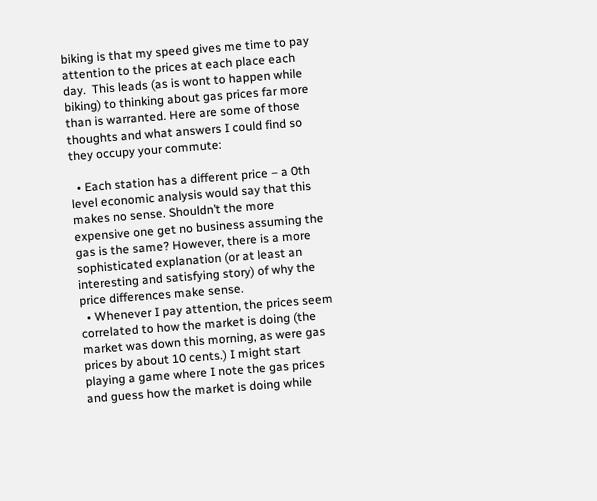biking is that my speed gives me time to pay attention to the prices at each place each day.  This leads (as is wont to happen while biking) to thinking about gas prices far more than is warranted. Here are some of those thoughts and what answers I could find so they occupy your commute:

  • Each station has a different price – a 0th level economic analysis would say that this makes no sense. Shouldn’t the more expensive one get no business assuming the gas is the same? However, there is a more sophisticated explanation (or at least an interesting and satisfying story) of why the price differences make sense.
  • Whenever I pay attention, the prices seem correlated to how the market is doing (the market was down this morning, as were gas prices by about 10 cents.) I might start playing a game where I note the gas prices and guess how the market is doing while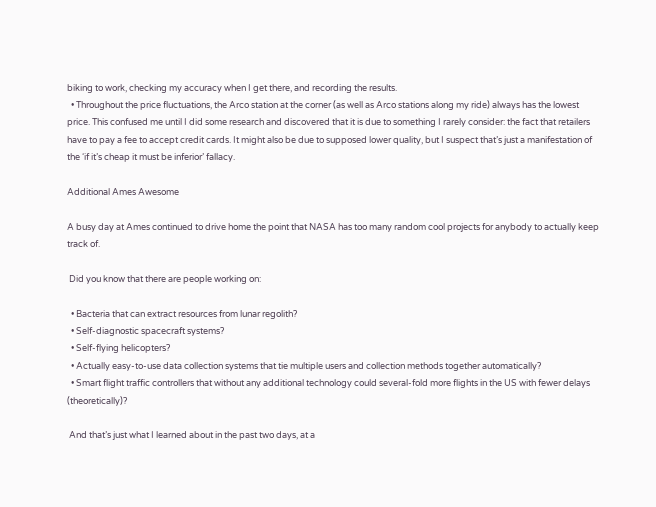biking to work, checking my accuracy when I get there, and recording the results.
  • Throughout the price fluctuations, the Arco station at the corner (as well as Arco stations along my ride) always has the lowest price. This confused me until I did some research and discovered that it is due to something I rarely consider: the fact that retailers have to pay a fee to accept credit cards. It might also be due to supposed lower quality, but I suspect that’s just a manifestation of the ‘if it’s cheap it must be inferior’ fallacy.

Additional Ames Awesome

A busy day at Ames continued to drive home the point that NASA has too many random cool projects for anybody to actually keep track of.

 Did you know that there are people working on:

  • Bacteria that can extract resources from lunar regolith?
  • Self-diagnostic spacecraft systems?
  • Self-flying helicopters?
  • Actually easy-to-use data collection systems that tie multiple users and collection methods together automatically?
  • Smart flight traffic controllers that without any additional technology could several-fold more flights in the US with fewer delays (theoretically)?

 And that’s just what I learned about in the past two days, at a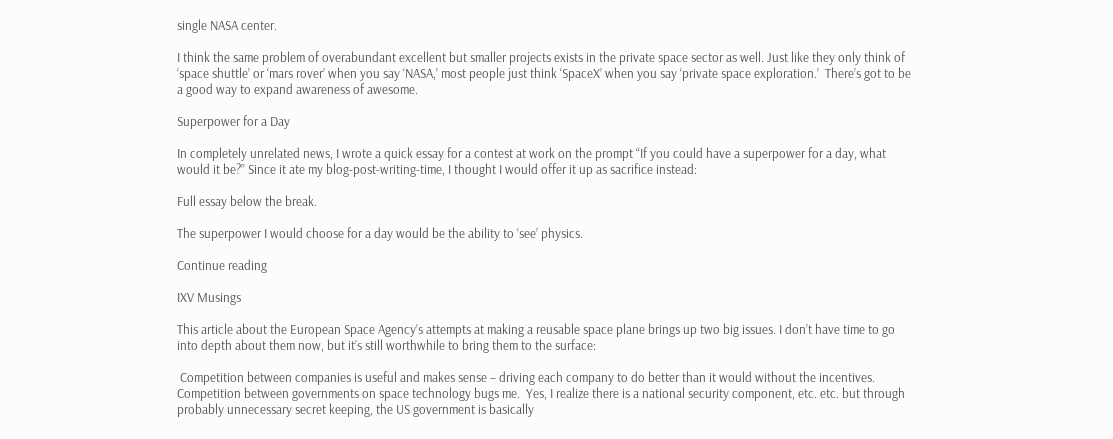single NASA center.

I think the same problem of overabundant excellent but smaller projects exists in the private space sector as well. Just like they only think of ‘space shuttle’ or ‘mars rover’ when you say ‘NASA,’ most people just think ‘SpaceX’ when you say ‘private space exploration.’  There’s got to be a good way to expand awareness of awesome.

Superpower for a Day

In completely unrelated news, I wrote a quick essay for a contest at work on the prompt “If you could have a superpower for a day, what would it be?” Since it ate my blog-post-writing-time, I thought I would offer it up as sacrifice instead:

Full essay below the break.

The superpower I would choose for a day would be the ability to ‘see’ physics.

Continue reading

IXV Musings

This article about the European Space Agency’s attempts at making a reusable space plane brings up two big issues. I don’t have time to go into depth about them now, but it’s still worthwhile to bring them to the surface:

 Competition between companies is useful and makes sense – driving each company to do better than it would without the incentives. Competition between governments on space technology bugs me.  Yes, I realize there is a national security component, etc. etc. but through probably unnecessary secret keeping, the US government is basically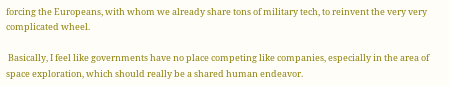forcing the Europeans, with whom we already share tons of military tech, to reinvent the very very complicated wheel.

 Basically, I feel like governments have no place competing like companies, especially in the area of space exploration, which should really be a shared human endeavor.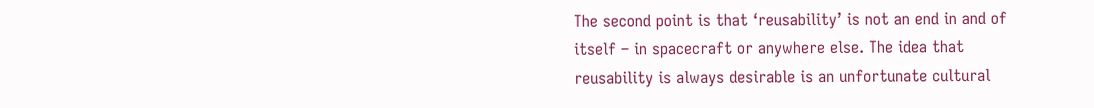The second point is that ‘reusability’ is not an end in and of itself – in spacecraft or anywhere else. The idea that reusability is always desirable is an unfortunate cultural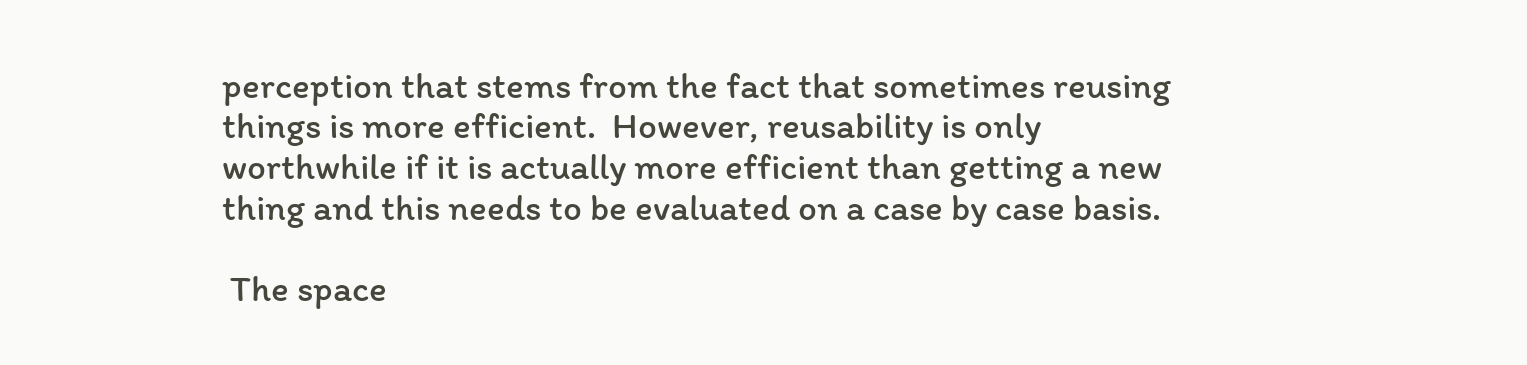perception that stems from the fact that sometimes reusing things is more efficient.  However, reusability is only worthwhile if it is actually more efficient than getting a new thing and this needs to be evaluated on a case by case basis.

 The space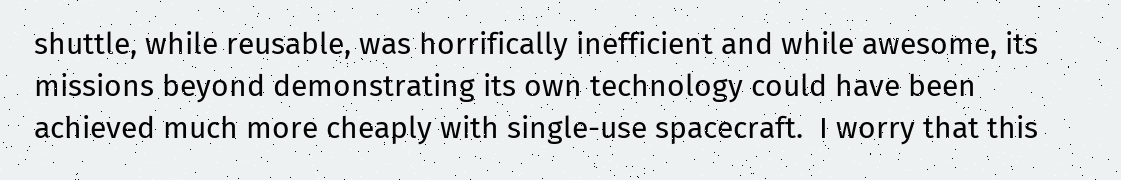shuttle, while reusable, was horrifically inefficient and while awesome, its missions beyond demonstrating its own technology could have been achieved much more cheaply with single-use spacecraft.  I worry that this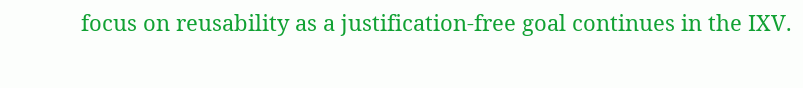focus on reusability as a justification-free goal continues in the IXV.